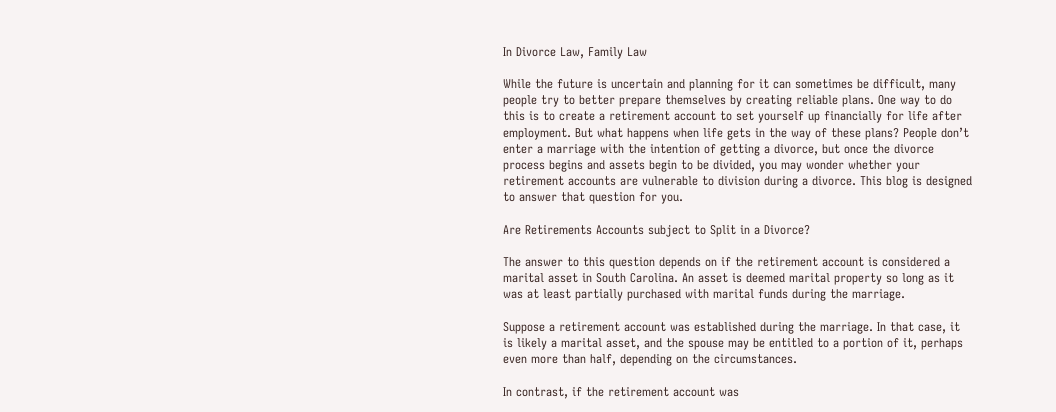In Divorce Law, Family Law

While the future is uncertain and planning for it can sometimes be difficult, many people try to better prepare themselves by creating reliable plans. One way to do this is to create a retirement account to set yourself up financially for life after employment. But what happens when life gets in the way of these plans? People don’t enter a marriage with the intention of getting a divorce, but once the divorce process begins and assets begin to be divided, you may wonder whether your retirement accounts are vulnerable to division during a divorce. This blog is designed to answer that question for you.

Are Retirements Accounts subject to Split in a Divorce?

The answer to this question depends on if the retirement account is considered a marital asset in South Carolina. An asset is deemed marital property so long as it was at least partially purchased with marital funds during the marriage.

Suppose a retirement account was established during the marriage. In that case, it is likely a marital asset, and the spouse may be entitled to a portion of it, perhaps even more than half, depending on the circumstances.

In contrast, if the retirement account was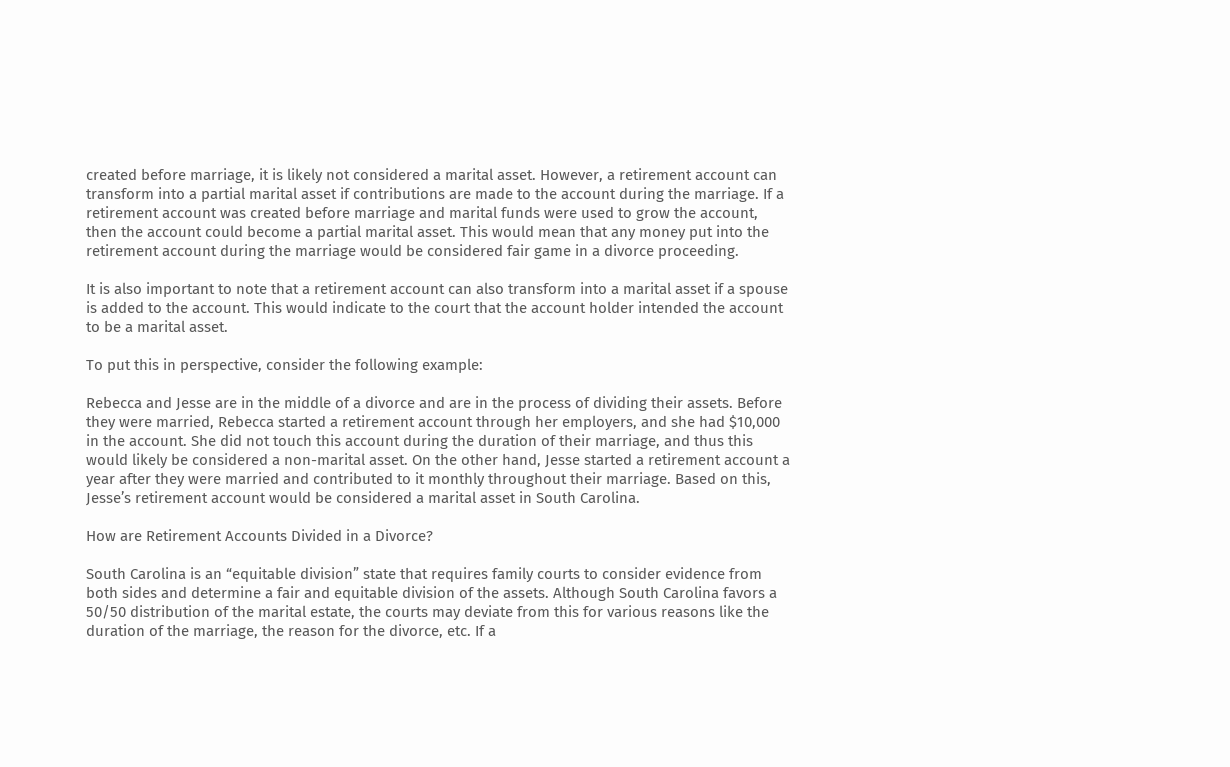created before marriage, it is likely not considered a marital asset. However, a retirement account can transform into a partial marital asset if contributions are made to the account during the marriage. If a retirement account was created before marriage and marital funds were used to grow the account, then the account could become a partial marital asset. This would mean that any money put into the retirement account during the marriage would be considered fair game in a divorce proceeding.

It is also important to note that a retirement account can also transform into a marital asset if a spouse is added to the account. This would indicate to the court that the account holder intended the account to be a marital asset.

To put this in perspective, consider the following example:

Rebecca and Jesse are in the middle of a divorce and are in the process of dividing their assets. Before they were married, Rebecca started a retirement account through her employers, and she had $10,000 in the account. She did not touch this account during the duration of their marriage, and thus this would likely be considered a non-marital asset. On the other hand, Jesse started a retirement account a year after they were married and contributed to it monthly throughout their marriage. Based on this, Jesse’s retirement account would be considered a marital asset in South Carolina.

How are Retirement Accounts Divided in a Divorce?

South Carolina is an “equitable division” state that requires family courts to consider evidence from both sides and determine a fair and equitable division of the assets. Although South Carolina favors a 50/50 distribution of the marital estate, the courts may deviate from this for various reasons like the duration of the marriage, the reason for the divorce, etc. If a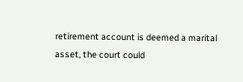retirement account is deemed a marital asset, the court could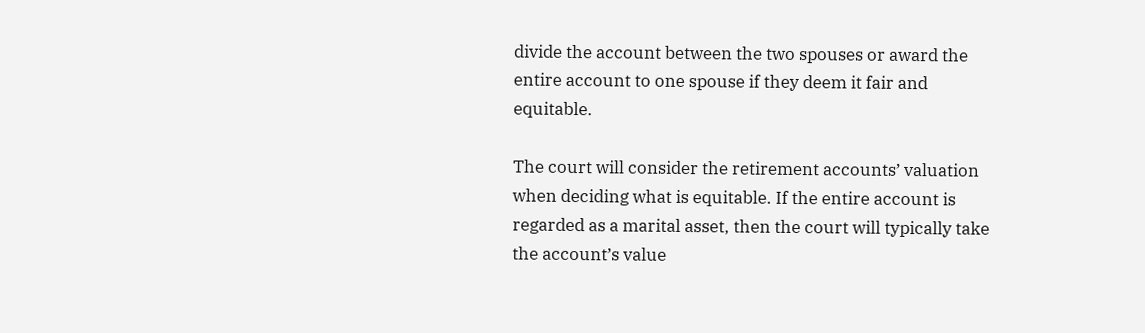divide the account between the two spouses or award the entire account to one spouse if they deem it fair and equitable.

The court will consider the retirement accounts’ valuation when deciding what is equitable. If the entire account is regarded as a marital asset, then the court will typically take the account’s value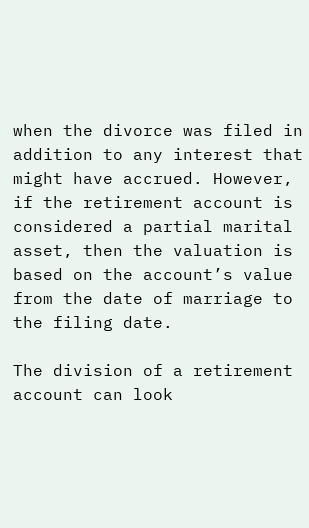when the divorce was filed in addition to any interest that might have accrued. However, if the retirement account is considered a partial marital asset, then the valuation is based on the account’s value from the date of marriage to the filing date.

The division of a retirement account can look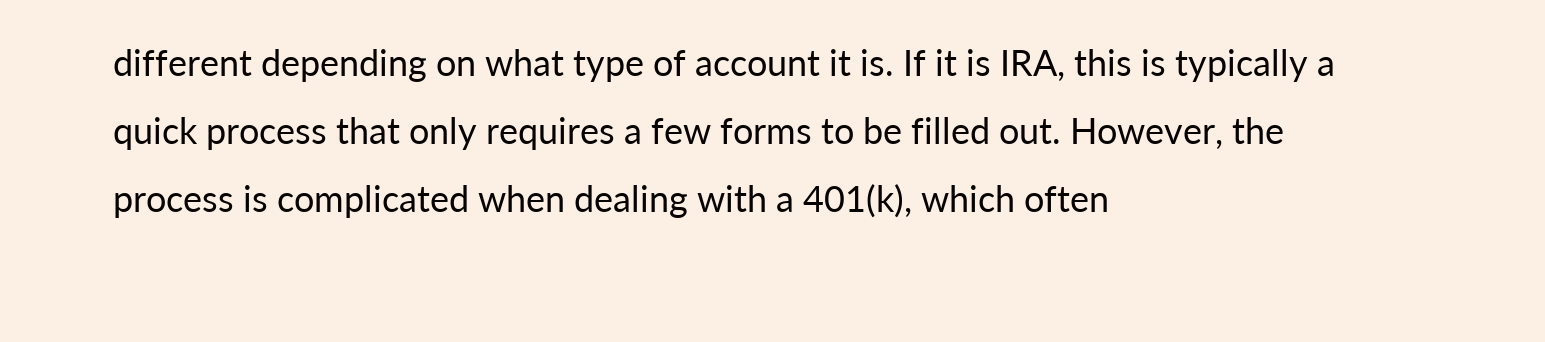different depending on what type of account it is. If it is IRA, this is typically a quick process that only requires a few forms to be filled out. However, the process is complicated when dealing with a 401(k), which often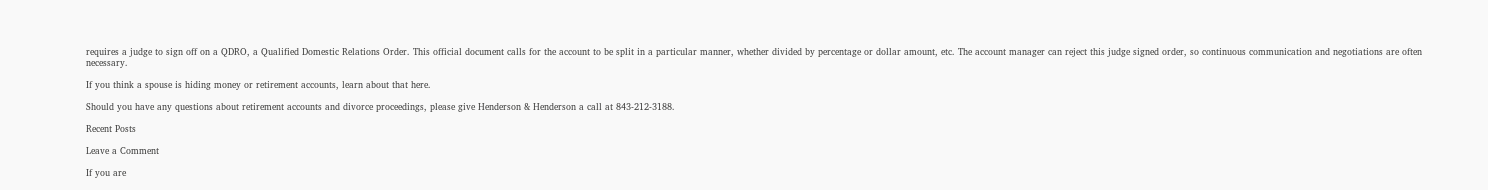requires a judge to sign off on a QDRO, a Qualified Domestic Relations Order. This official document calls for the account to be split in a particular manner, whether divided by percentage or dollar amount, etc. The account manager can reject this judge signed order, so continuous communication and negotiations are often necessary.

If you think a spouse is hiding money or retirement accounts, learn about that here.

Should you have any questions about retirement accounts and divorce proceedings, please give Henderson & Henderson a call at 843-212-3188.

Recent Posts

Leave a Comment

If you are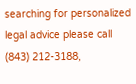searching for personalized legal advice please call (843) 212-3188,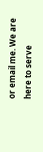or email me. We are here to serve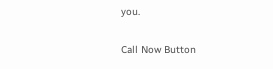you.

Call Now Button